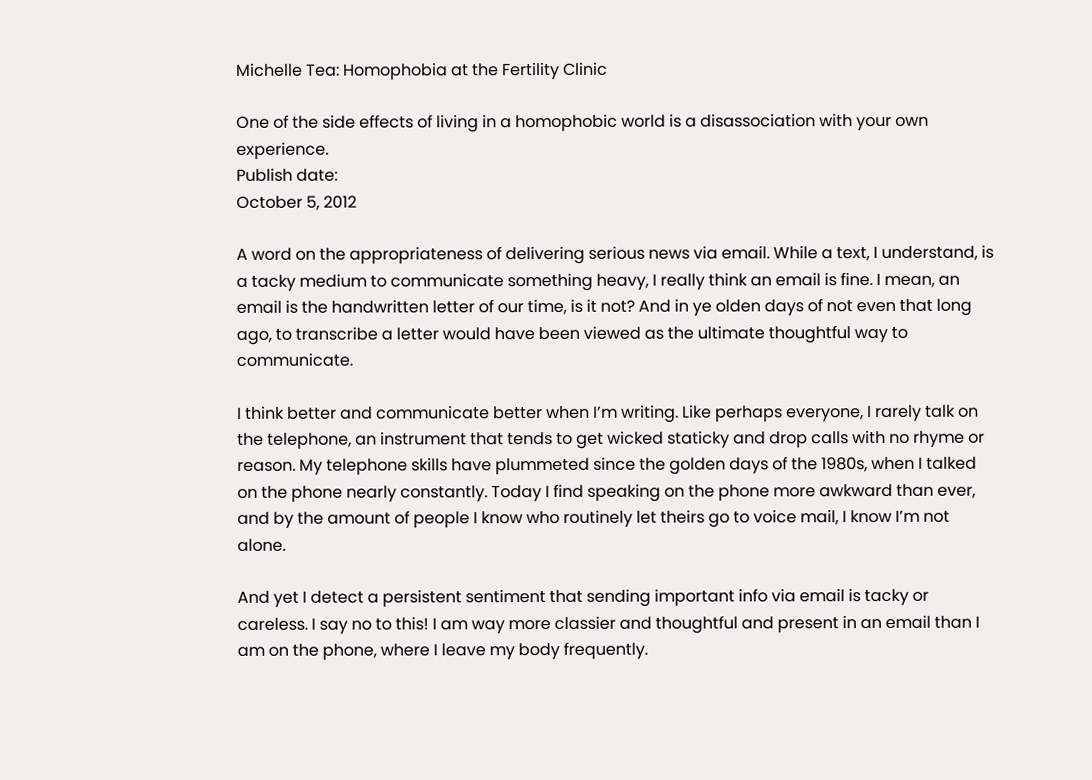Michelle Tea: Homophobia at the Fertility Clinic

One of the side effects of living in a homophobic world is a disassociation with your own experience.
Publish date:
October 5, 2012

A word on the appropriateness of delivering serious news via email. While a text, I understand, is a tacky medium to communicate something heavy, I really think an email is fine. I mean, an email is the handwritten letter of our time, is it not? And in ye olden days of not even that long ago, to transcribe a letter would have been viewed as the ultimate thoughtful way to communicate.

I think better and communicate better when I’m writing. Like perhaps everyone, I rarely talk on the telephone, an instrument that tends to get wicked staticky and drop calls with no rhyme or reason. My telephone skills have plummeted since the golden days of the 1980s, when I talked on the phone nearly constantly. Today I find speaking on the phone more awkward than ever, and by the amount of people I know who routinely let theirs go to voice mail, I know I’m not alone.

And yet I detect a persistent sentiment that sending important info via email is tacky or careless. I say no to this! I am way more classier and thoughtful and present in an email than I am on the phone, where I leave my body frequently.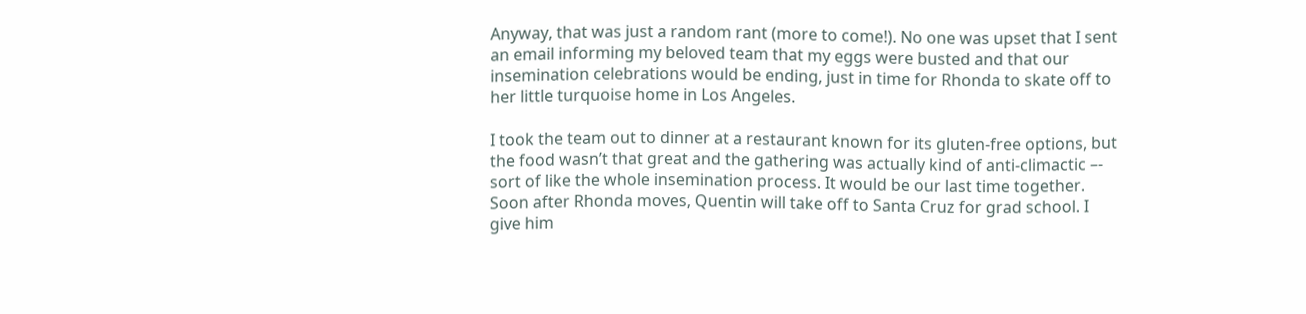Anyway, that was just a random rant (more to come!). No one was upset that I sent an email informing my beloved team that my eggs were busted and that our insemination celebrations would be ending, just in time for Rhonda to skate off to her little turquoise home in Los Angeles.

I took the team out to dinner at a restaurant known for its gluten-free options, but the food wasn’t that great and the gathering was actually kind of anti-climactic –- sort of like the whole insemination process. It would be our last time together. Soon after Rhonda moves, Quentin will take off to Santa Cruz for grad school. I give him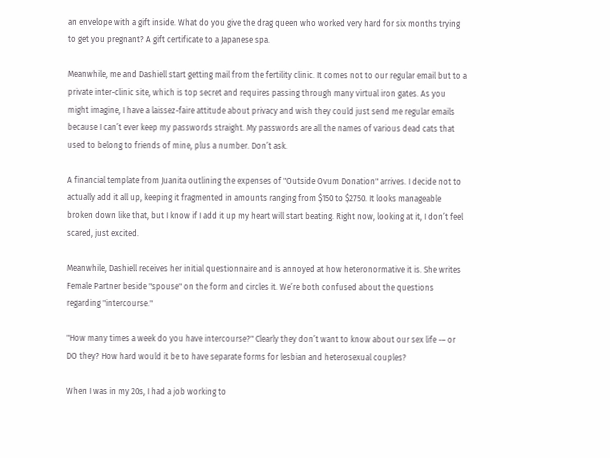an envelope with a gift inside. What do you give the drag queen who worked very hard for six months trying to get you pregnant? A gift certificate to a Japanese spa.

Meanwhile, me and Dashiell start getting mail from the fertility clinic. It comes not to our regular email but to a private inter-clinic site, which is top secret and requires passing through many virtual iron gates. As you might imagine, I have a laissez-faire attitude about privacy and wish they could just send me regular emails because I can’t ever keep my passwords straight. My passwords are all the names of various dead cats that used to belong to friends of mine, plus a number. Don’t ask.

A financial template from Juanita outlining the expenses of "Outside Ovum Donation" arrives. I decide not to actually add it all up, keeping it fragmented in amounts ranging from $150 to $2750. It looks manageable broken down like that, but I know if I add it up my heart will start beating. Right now, looking at it, I don’t feel scared, just excited.

Meanwhile, Dashiell receives her initial questionnaire and is annoyed at how heteronormative it is. She writes Female Partner beside "spouse" on the form and circles it. We’re both confused about the questions regarding "intercourse."

"How many times a week do you have intercourse?" Clearly they don’t want to know about our sex life -– or DO they? How hard would it be to have separate forms for lesbian and heterosexual couples?

When I was in my 20s, I had a job working to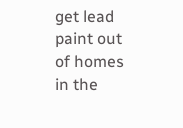get lead paint out of homes in the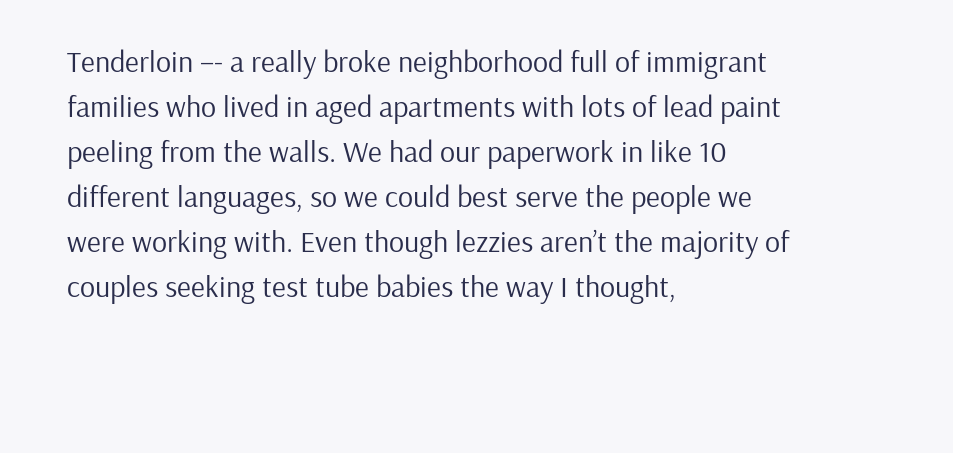Tenderloin –- a really broke neighborhood full of immigrant families who lived in aged apartments with lots of lead paint peeling from the walls. We had our paperwork in like 10 different languages, so we could best serve the people we were working with. Even though lezzies aren’t the majority of couples seeking test tube babies the way I thought,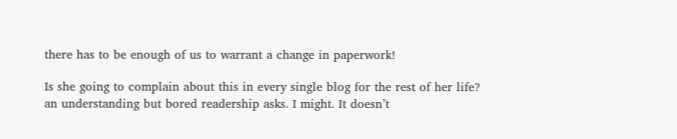there has to be enough of us to warrant a change in paperwork!

Is she going to complain about this in every single blog for the rest of her life? an understanding but bored readership asks. I might. It doesn’t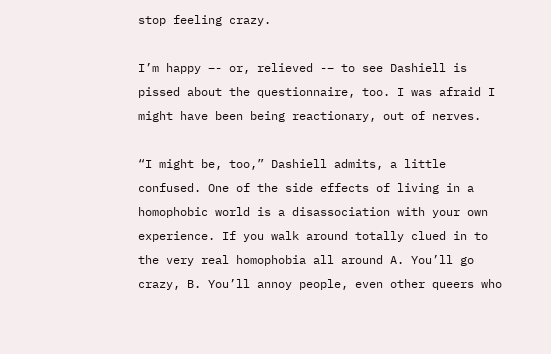stop feeling crazy.

I’m happy –- or, relieved -– to see Dashiell is pissed about the questionnaire, too. I was afraid I might have been being reactionary, out of nerves.

“I might be, too,” Dashiell admits, a little confused. One of the side effects of living in a homophobic world is a disassociation with your own experience. If you walk around totally clued in to the very real homophobia all around A. You’ll go crazy, B. You’ll annoy people, even other queers who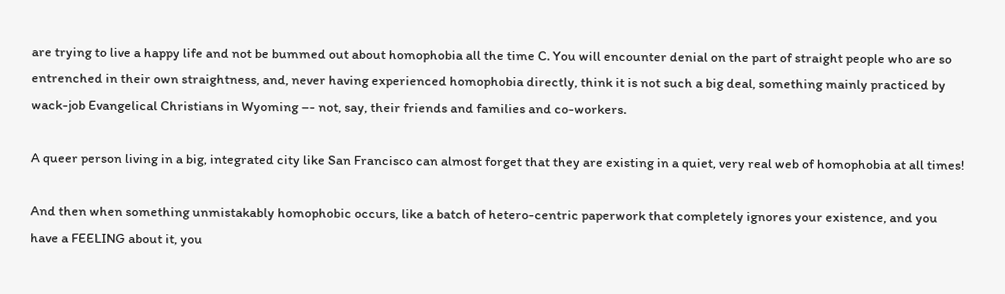are trying to live a happy life and not be bummed out about homophobia all the time C. You will encounter denial on the part of straight people who are so entrenched in their own straightness, and, never having experienced homophobia directly, think it is not such a big deal, something mainly practiced by wack-job Evangelical Christians in Wyoming –- not, say, their friends and families and co-workers.

A queer person living in a big, integrated city like San Francisco can almost forget that they are existing in a quiet, very real web of homophobia at all times!

And then when something unmistakably homophobic occurs, like a batch of hetero-centric paperwork that completely ignores your existence, and you have a FEELING about it, you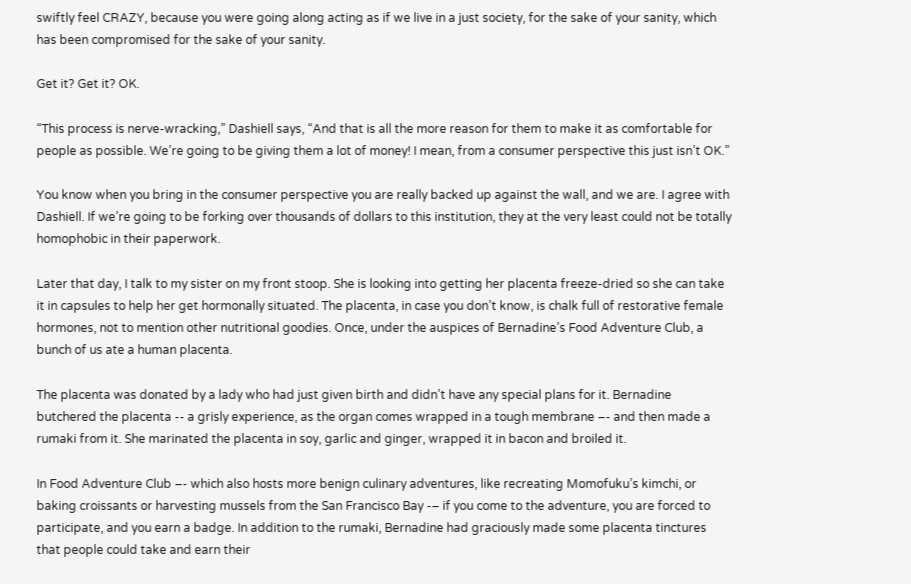swiftly feel CRAZY, because you were going along acting as if we live in a just society, for the sake of your sanity, which has been compromised for the sake of your sanity.

Get it? Get it? OK.

“This process is nerve-wracking,” Dashiell says, “And that is all the more reason for them to make it as comfortable for people as possible. We’re going to be giving them a lot of money! I mean, from a consumer perspective this just isn’t OK.”

You know when you bring in the consumer perspective you are really backed up against the wall, and we are. I agree with Dashiell. If we’re going to be forking over thousands of dollars to this institution, they at the very least could not be totally homophobic in their paperwork.

Later that day, I talk to my sister on my front stoop. She is looking into getting her placenta freeze-dried so she can take it in capsules to help her get hormonally situated. The placenta, in case you don’t know, is chalk full of restorative female hormones, not to mention other nutritional goodies. Once, under the auspices of Bernadine’s Food Adventure Club, a bunch of us ate a human placenta.

The placenta was donated by a lady who had just given birth and didn’t have any special plans for it. Bernadine butchered the placenta -- a grisly experience, as the organ comes wrapped in a tough membrane –- and then made a rumaki from it. She marinated the placenta in soy, garlic and ginger, wrapped it in bacon and broiled it.

In Food Adventure Club –- which also hosts more benign culinary adventures, like recreating Momofuku’s kimchi, or baking croissants or harvesting mussels from the San Francisco Bay -– if you come to the adventure, you are forced to participate, and you earn a badge. In addition to the rumaki, Bernadine had graciously made some placenta tinctures that people could take and earn their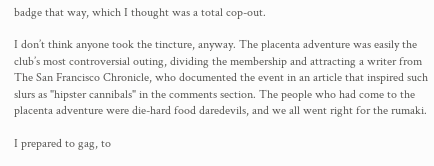badge that way, which I thought was a total cop-out.

I don’t think anyone took the tincture, anyway. The placenta adventure was easily the club’s most controversial outing, dividing the membership and attracting a writer from The San Francisco Chronicle, who documented the event in an article that inspired such slurs as "hipster cannibals" in the comments section. The people who had come to the placenta adventure were die-hard food daredevils, and we all went right for the rumaki.

I prepared to gag, to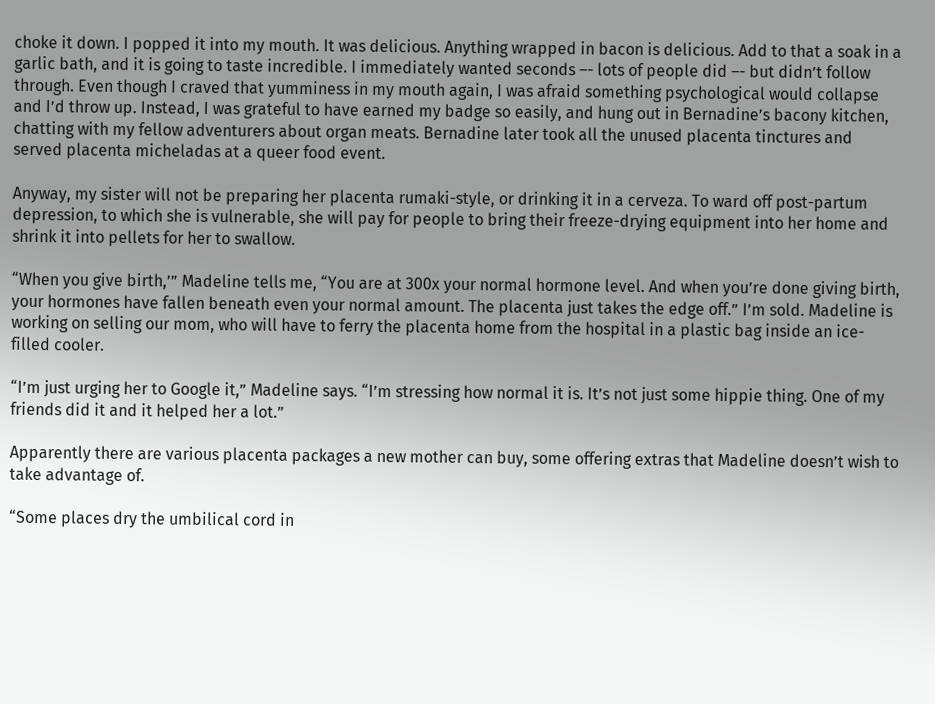choke it down. I popped it into my mouth. It was delicious. Anything wrapped in bacon is delicious. Add to that a soak in a garlic bath, and it is going to taste incredible. I immediately wanted seconds –- lots of people did –- but didn’t follow through. Even though I craved that yumminess in my mouth again, I was afraid something psychological would collapse and I’d throw up. Instead, I was grateful to have earned my badge so easily, and hung out in Bernadine’s bacony kitchen, chatting with my fellow adventurers about organ meats. Bernadine later took all the unused placenta tinctures and served placenta micheladas at a queer food event.

Anyway, my sister will not be preparing her placenta rumaki-style, or drinking it in a cerveza. To ward off post-partum depression, to which she is vulnerable, she will pay for people to bring their freeze-drying equipment into her home and shrink it into pellets for her to swallow.

“When you give birth,’” Madeline tells me, “You are at 300x your normal hormone level. And when you’re done giving birth, your hormones have fallen beneath even your normal amount. The placenta just takes the edge off.” I’m sold. Madeline is working on selling our mom, who will have to ferry the placenta home from the hospital in a plastic bag inside an ice-filled cooler.

“I’m just urging her to Google it,” Madeline says. “I’m stressing how normal it is. It’s not just some hippie thing. One of my friends did it and it helped her a lot.”

Apparently there are various placenta packages a new mother can buy, some offering extras that Madeline doesn’t wish to take advantage of.

“Some places dry the umbilical cord in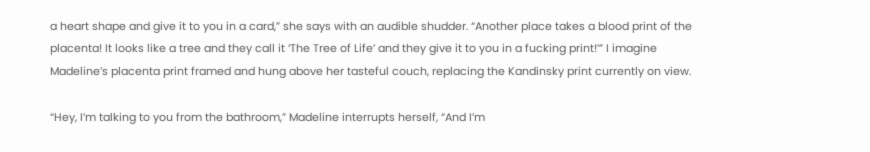a heart shape and give it to you in a card,” she says with an audible shudder. “Another place takes a blood print of the placenta! It looks like a tree and they call it ‘The Tree of Life’ and they give it to you in a fucking print!’” I imagine Madeline’s placenta print framed and hung above her tasteful couch, replacing the Kandinsky print currently on view.

“Hey, I’m talking to you from the bathroom,” Madeline interrupts herself, “And I’m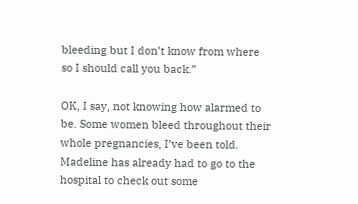bleeding but I don’t know from where so I should call you back.”

OK, I say, not knowing how alarmed to be. Some women bleed throughout their whole pregnancies, I’ve been told. Madeline has already had to go to the hospital to check out some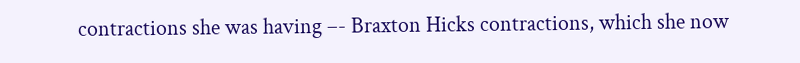contractions she was having –- Braxton Hicks contractions, which she now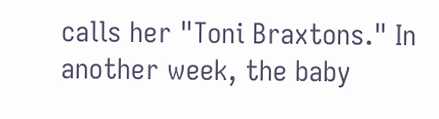calls her "Toni Braxtons." In another week, the baby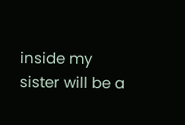inside my sister will be a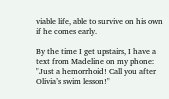viable life, able to survive on his own if he comes early.

By the time I get upstairs, I have a text from Madeline on my phone: "Just a hemorrhoid! Call you after Olivia’s swim lesson!"